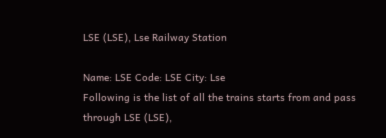LSE (LSE), Lse Railway Station

Name: LSE Code: LSE City: Lse
Following is the list of all the trains starts from and pass through LSE (LSE),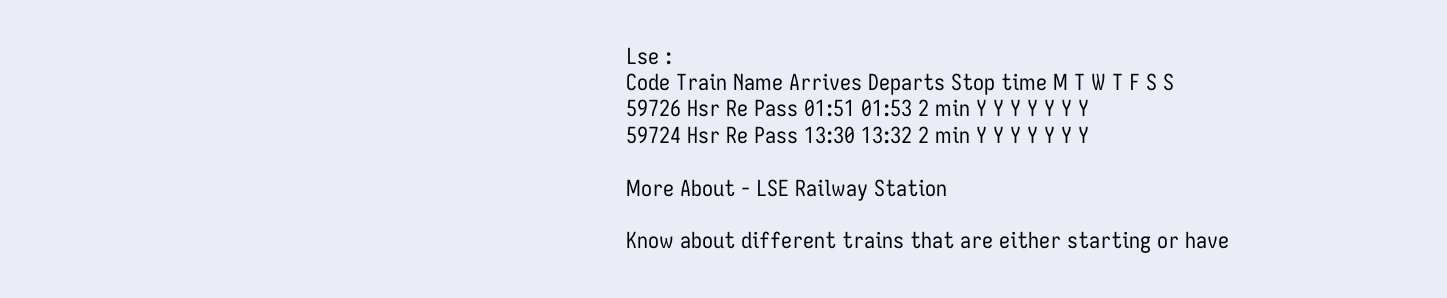Lse :
Code Train Name Arrives Departs Stop time M T W T F S S
59726 Hsr Re Pass 01:51 01:53 2 min Y Y Y Y Y Y Y
59724 Hsr Re Pass 13:30 13:32 2 min Y Y Y Y Y Y Y

More About - LSE Railway Station

Know about different trains that are either starting or have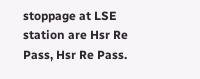stoppage at LSE station are Hsr Re Pass, Hsr Re Pass.